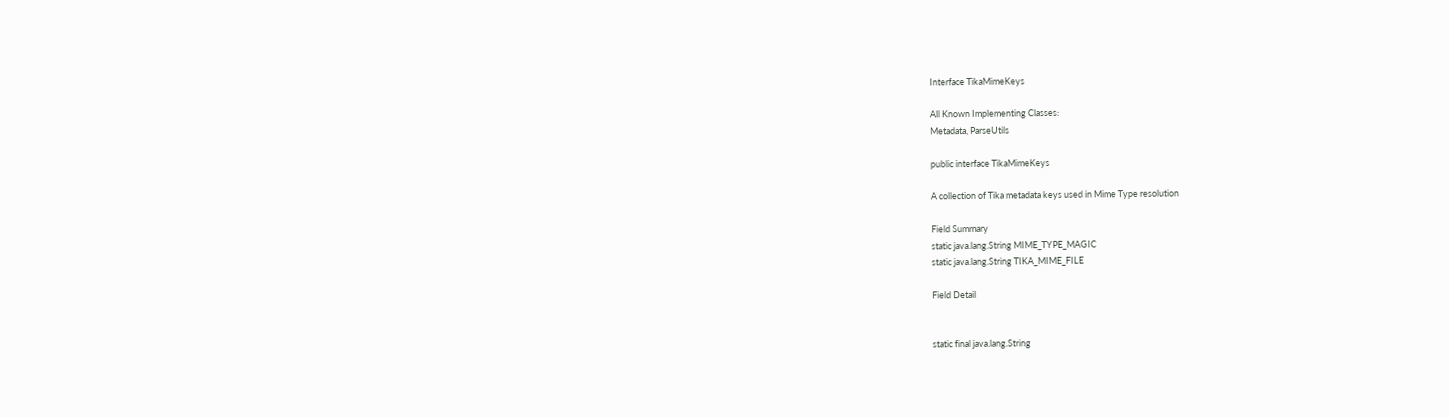Interface TikaMimeKeys

All Known Implementing Classes:
Metadata, ParseUtils

public interface TikaMimeKeys

A collection of Tika metadata keys used in Mime Type resolution

Field Summary
static java.lang.String MIME_TYPE_MAGIC
static java.lang.String TIKA_MIME_FILE

Field Detail


static final java.lang.String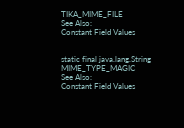TIKA_MIME_FILE
See Also:
Constant Field Values


static final java.lang.String MIME_TYPE_MAGIC
See Also:
Constant Field Values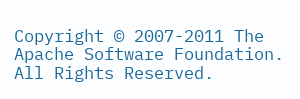Copyright © 2007-2011 The Apache Software Foundation. All Rights Reserved.